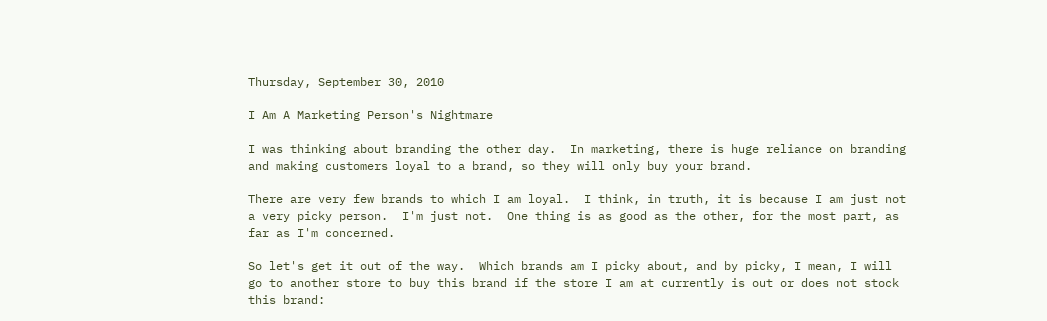Thursday, September 30, 2010

I Am A Marketing Person's Nightmare

I was thinking about branding the other day.  In marketing, there is huge reliance on branding and making customers loyal to a brand, so they will only buy your brand.

There are very few brands to which I am loyal.  I think, in truth, it is because I am just not a very picky person.  I'm just not.  One thing is as good as the other, for the most part, as far as I'm concerned.

So let's get it out of the way.  Which brands am I picky about, and by picky, I mean, I will go to another store to buy this brand if the store I am at currently is out or does not stock this brand: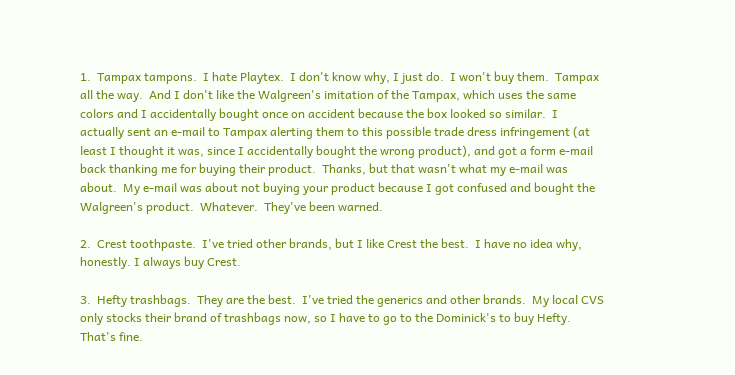1.  Tampax tampons.  I hate Playtex.  I don't know why, I just do.  I won't buy them.  Tampax all the way.  And I don't like the Walgreen's imitation of the Tampax, which uses the same colors and I accidentally bought once on accident because the box looked so similar.  I actually sent an e-mail to Tampax alerting them to this possible trade dress infringement (at least I thought it was, since I accidentally bought the wrong product), and got a form e-mail back thanking me for buying their product.  Thanks, but that wasn't what my e-mail was about.  My e-mail was about not buying your product because I got confused and bought the Walgreen's product.  Whatever.  They've been warned.

2.  Crest toothpaste.  I've tried other brands, but I like Crest the best.  I have no idea why, honestly. I always buy Crest.

3.  Hefty trashbags.  They are the best.  I've tried the generics and other brands.  My local CVS only stocks their brand of trashbags now, so I have to go to the Dominick's to buy Hefty.  That's fine.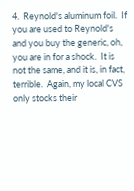4.  Reynold's aluminum foil.  If you are used to Reynold's and you buy the generic, oh, you are in for a shock.  It is not the same, and it is, in fact, terrible.  Again, my local CVS only stocks their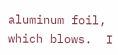aluminum foil, which blows.  I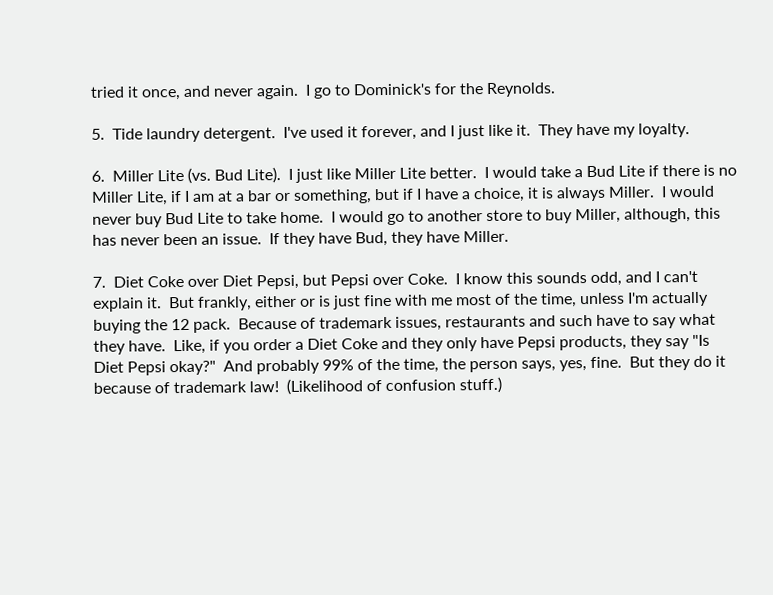tried it once, and never again.  I go to Dominick's for the Reynolds.

5.  Tide laundry detergent.  I've used it forever, and I just like it.  They have my loyalty.

6.  Miller Lite (vs. Bud Lite).  I just like Miller Lite better.  I would take a Bud Lite if there is no Miller Lite, if I am at a bar or something, but if I have a choice, it is always Miller.  I would never buy Bud Lite to take home.  I would go to another store to buy Miller, although, this has never been an issue.  If they have Bud, they have Miller.

7.  Diet Coke over Diet Pepsi, but Pepsi over Coke.  I know this sounds odd, and I can't explain it.  But frankly, either or is just fine with me most of the time, unless I'm actually buying the 12 pack.  Because of trademark issues, restaurants and such have to say what they have.  Like, if you order a Diet Coke and they only have Pepsi products, they say "Is Diet Pepsi okay?"  And probably 99% of the time, the person says, yes, fine.  But they do it because of trademark law!  (Likelihood of confusion stuff.)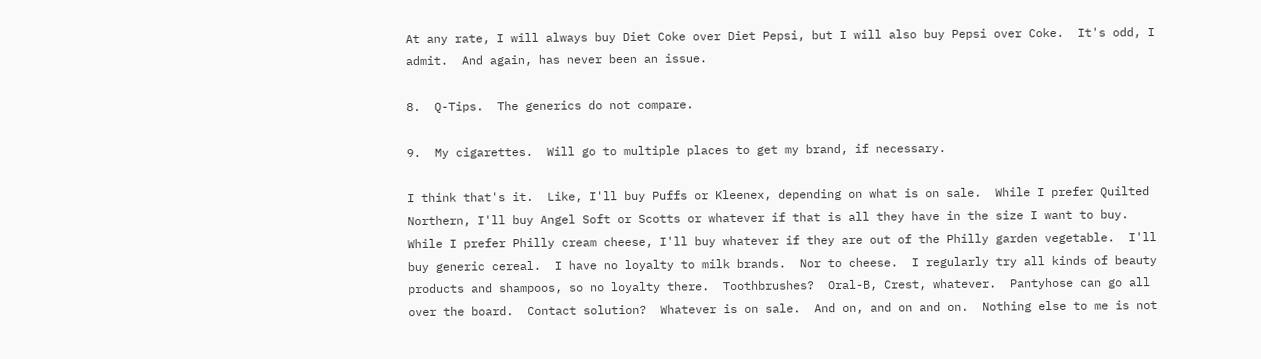At any rate, I will always buy Diet Coke over Diet Pepsi, but I will also buy Pepsi over Coke.  It's odd, I admit.  And again, has never been an issue.

8.  Q-Tips.  The generics do not compare.

9.  My cigarettes.  Will go to multiple places to get my brand, if necessary.

I think that's it.  Like, I'll buy Puffs or Kleenex, depending on what is on sale.  While I prefer Quilted Northern, I'll buy Angel Soft or Scotts or whatever if that is all they have in the size I want to buy.  While I prefer Philly cream cheese, I'll buy whatever if they are out of the Philly garden vegetable.  I'll buy generic cereal.  I have no loyalty to milk brands.  Nor to cheese.  I regularly try all kinds of beauty products and shampoos, so no loyalty there.  Toothbrushes?  Oral-B, Crest, whatever.  Pantyhose can go all over the board.  Contact solution?  Whatever is on sale.  And on, and on and on.  Nothing else to me is not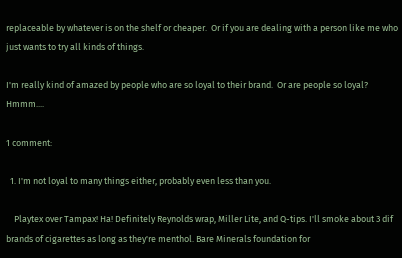replaceable by whatever is on the shelf or cheaper.  Or if you are dealing with a person like me who just wants to try all kinds of things.

I'm really kind of amazed by people who are so loyal to their brand.  Or are people so loyal?  Hmmm....

1 comment:

  1. I'm not loyal to many things either, probably even less than you.

    Playtex over Tampax! Ha! Definitely Reynolds wrap, Miller Lite, and Q-tips. I'll smoke about 3 dif brands of cigarettes as long as they're menthol. Bare Minerals foundation for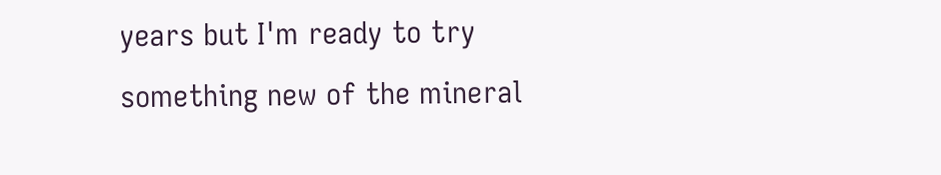years but I'm ready to try something new of the mineral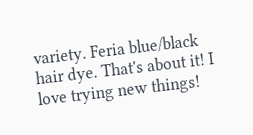variety. Feria blue/black hair dye. That's about it! I love trying new things!